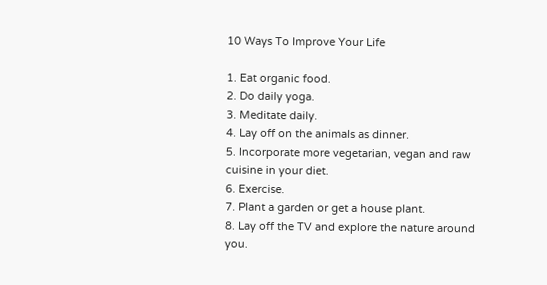10 Ways To Improve Your Life

1. Eat organic food.
2. Do daily yoga.
3. Meditate daily.
4. Lay off on the animals as dinner.
5. Incorporate more vegetarian, vegan and raw cuisine in your diet.
6. Exercise.
7. Plant a garden or get a house plant.
8. Lay off the TV and explore the nature around you.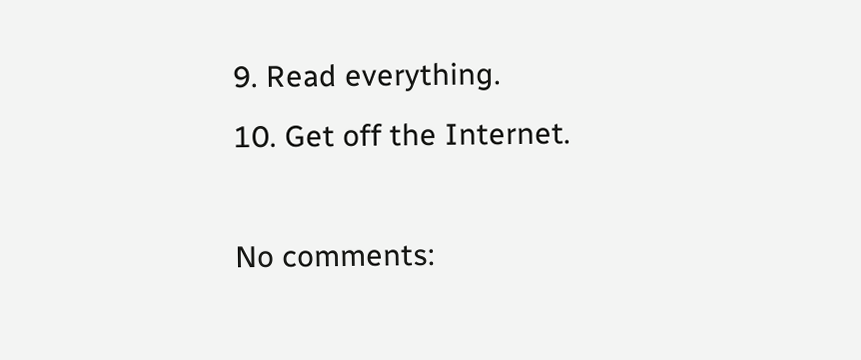9. Read everything.
10. Get off the Internet.

No comments: